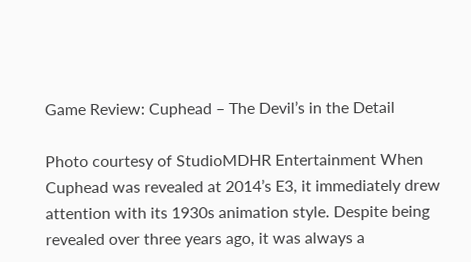Game Review: Cuphead – The Devil’s in the Detail

Photo courtesy of StudioMDHR Entertainment When Cuphead was revealed at 2014’s E3, it immediately drew attention with its 1930s animation style. Despite being revealed over three years ago, it was always a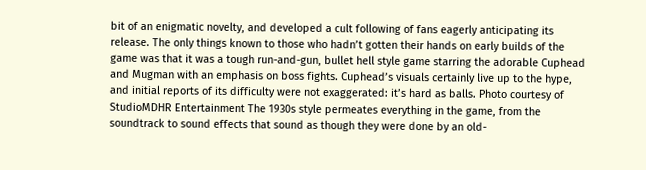bit of an enigmatic novelty, and developed a cult following of fans eagerly anticipating its release. The only things known to those who hadn’t gotten their hands on early builds of the game was that it was a tough run-and-gun, bullet hell style game starring the adorable Cuphead and Mugman with an emphasis on boss fights. Cuphead’s visuals certainly live up to the hype, and initial reports of its difficulty were not exaggerated: it’s hard as balls. Photo courtesy of StudioMDHR Entertainment The 1930s style permeates everything in the game, from the soundtrack to sound effects that sound as though they were done by an old-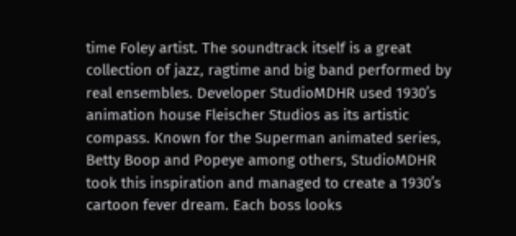time Foley artist. The soundtrack itself is a great collection of jazz, ragtime and big band performed by real ensembles. Developer StudioMDHR used 1930’s animation house Fleischer Studios as its artistic compass. Known for the Superman animated series, Betty Boop and Popeye among others, StudioMDHR took this inspiration and managed to create a 1930’s cartoon fever dream. Each boss looks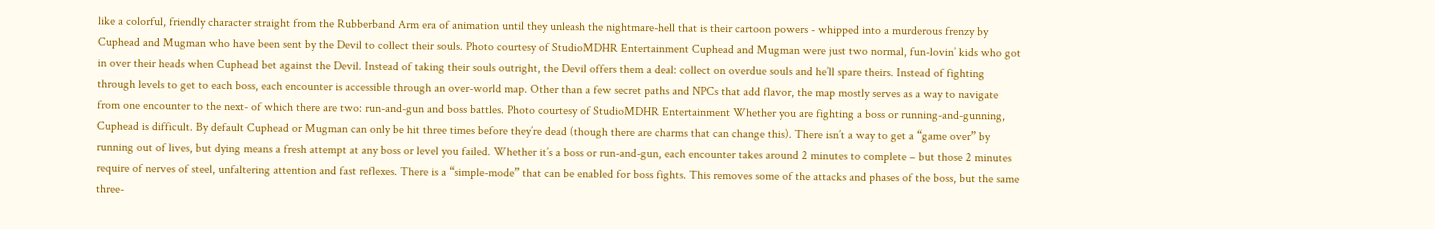like a colorful, friendly character straight from the Rubberband Arm era of animation until they unleash the nightmare-hell that is their cartoon powers - whipped into a murderous frenzy by Cuphead and Mugman who have been sent by the Devil to collect their souls. Photo courtesy of StudioMDHR Entertainment Cuphead and Mugman were just two normal, fun-lovin’ kids who got in over their heads when Cuphead bet against the Devil. Instead of taking their souls outright, the Devil offers them a deal: collect on overdue souls and he’ll spare theirs. Instead of fighting through levels to get to each boss, each encounter is accessible through an over-world map. Other than a few secret paths and NPCs that add flavor, the map mostly serves as a way to navigate from one encounter to the next- of which there are two: run-and-gun and boss battles. Photo courtesy of StudioMDHR Entertainment Whether you are fighting a boss or running-and-gunning, Cuphead is difficult. By default Cuphead or Mugman can only be hit three times before they’re dead (though there are charms that can change this). There isn’t a way to get a “game over” by running out of lives, but dying means a fresh attempt at any boss or level you failed. Whether it’s a boss or run-and-gun, each encounter takes around 2 minutes to complete – but those 2 minutes require of nerves of steel, unfaltering attention and fast reflexes. There is a “simple-mode” that can be enabled for boss fights. This removes some of the attacks and phases of the boss, but the same three-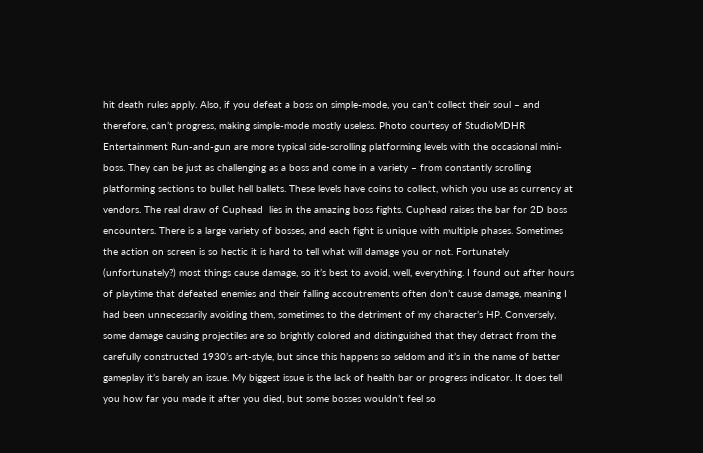hit death rules apply. Also, if you defeat a boss on simple-mode, you can’t collect their soul – and therefore, can’t progress, making simple-mode mostly useless. Photo courtesy of StudioMDHR Entertainment Run-and-gun are more typical side-scrolling platforming levels with the occasional mini-boss. They can be just as challenging as a boss and come in a variety – from constantly scrolling platforming sections to bullet hell ballets. These levels have coins to collect, which you use as currency at vendors. The real draw of Cuphead  lies in the amazing boss fights. Cuphead raises the bar for 2D boss encounters. There is a large variety of bosses, and each fight is unique with multiple phases. Sometimes the action on screen is so hectic it is hard to tell what will damage you or not. Fortunately (unfortunately?) most things cause damage, so it’s best to avoid, well, everything. I found out after hours of playtime that defeated enemies and their falling accoutrements often don’t cause damage, meaning I had been unnecessarily avoiding them, sometimes to the detriment of my character’s HP. Conversely, some damage causing projectiles are so brightly colored and distinguished that they detract from the carefully constructed 1930’s art-style, but since this happens so seldom and it’s in the name of better gameplay it’s barely an issue. My biggest issue is the lack of health bar or progress indicator. It does tell you how far you made it after you died, but some bosses wouldn’t feel so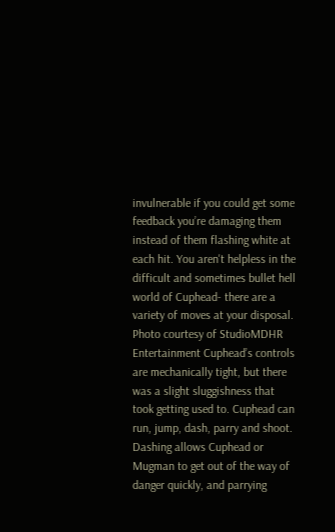invulnerable if you could get some feedback you’re damaging them instead of them flashing white at each hit. You aren't helpless in the difficult and sometimes bullet hell world of Cuphead- there are a variety of moves at your disposal. Photo courtesy of StudioMDHR Entertainment Cuphead’s controls are mechanically tight, but there was a slight sluggishness that took getting used to. Cuphead can run, jump, dash, parry and shoot. Dashing allows Cuphead or Mugman to get out of the way of danger quickly, and parrying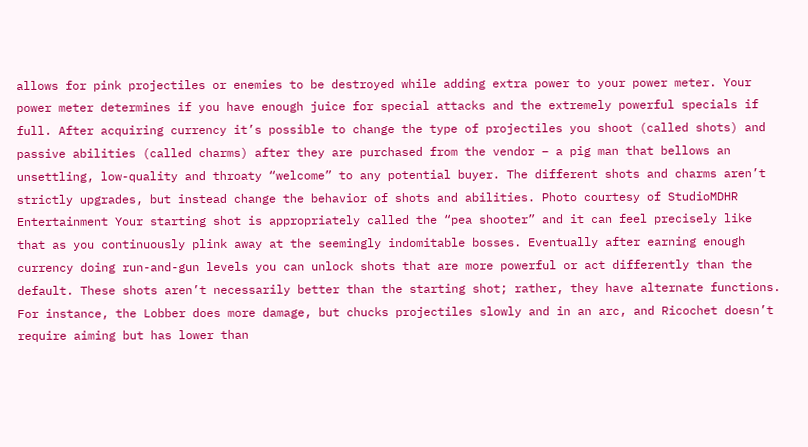allows for pink projectiles or enemies to be destroyed while adding extra power to your power meter. Your power meter determines if you have enough juice for special attacks and the extremely powerful specials if full. After acquiring currency it’s possible to change the type of projectiles you shoot (called shots) and passive abilities (called charms) after they are purchased from the vendor – a pig man that bellows an unsettling, low-quality and throaty “welcome” to any potential buyer. The different shots and charms aren’t strictly upgrades, but instead change the behavior of shots and abilities. Photo courtesy of StudioMDHR Entertainment Your starting shot is appropriately called the “pea shooter” and it can feel precisely like that as you continuously plink away at the seemingly indomitable bosses. Eventually after earning enough currency doing run-and-gun levels you can unlock shots that are more powerful or act differently than the default. These shots aren’t necessarily better than the starting shot; rather, they have alternate functions. For instance, the Lobber does more damage, but chucks projectiles slowly and in an arc, and Ricochet doesn’t require aiming but has lower than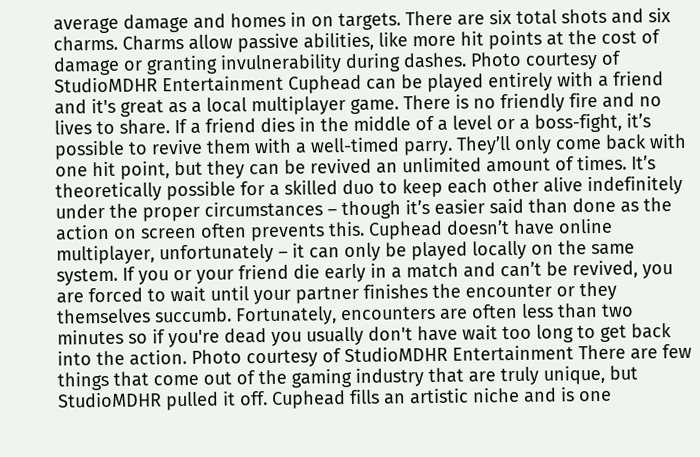average damage and homes in on targets. There are six total shots and six charms. Charms allow passive abilities, like more hit points at the cost of damage or granting invulnerability during dashes. Photo courtesy of StudioMDHR Entertainment Cuphead can be played entirely with a friend and it's great as a local multiplayer game. There is no friendly fire and no lives to share. If a friend dies in the middle of a level or a boss-fight, it’s possible to revive them with a well-timed parry. They’ll only come back with one hit point, but they can be revived an unlimited amount of times. It’s theoretically possible for a skilled duo to keep each other alive indefinitely under the proper circumstances – though it’s easier said than done as the action on screen often prevents this. Cuphead doesn’t have online multiplayer, unfortunately – it can only be played locally on the same system. If you or your friend die early in a match and can’t be revived, you are forced to wait until your partner finishes the encounter or they themselves succumb. Fortunately, encounters are often less than two minutes so if you're dead you usually don't have wait too long to get back into the action. Photo courtesy of StudioMDHR Entertainment There are few things that come out of the gaming industry that are truly unique, but StudioMDHR pulled it off. Cuphead fills an artistic niche and is one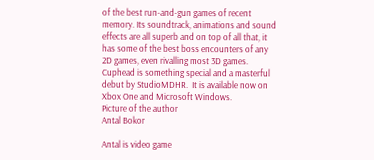of the best run-and-gun games of recent memory. Its soundtrack, animations and sound effects are all superb and on top of all that, it has some of the best boss encounters of any 2D games, even rivalling most 3D games. Cuphead is something special and a masterful debut by StudioMDHR.  It is available now on Xbox One and Microsoft Windows.
Picture of the author
Antal Bokor

Antal is video game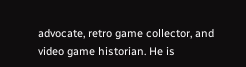advocate, retro game collector, and video game historian. He is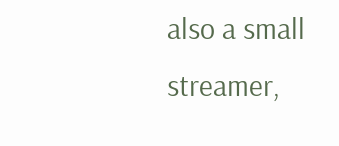also a small streamer,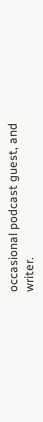occasional podcast guest, and writer.